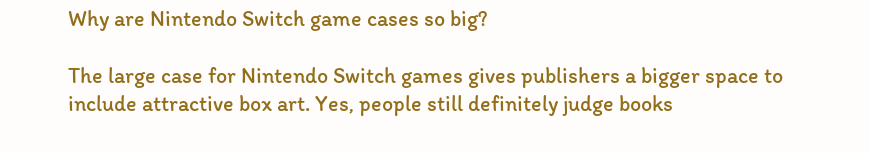Why are Nintendo Switch game cases so big?

The large case for Nintendo Switch games gives publishers a bigger space to include attractive box art. Yes, people still definitely judge books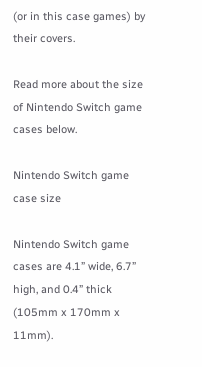(or in this case games) by their covers.

Read more about the size of Nintendo Switch game cases below.

Nintendo Switch game case size

Nintendo Switch game cases are 4.1” wide, 6.7” high, and 0.4” thick (105mm x 170mm x 11mm).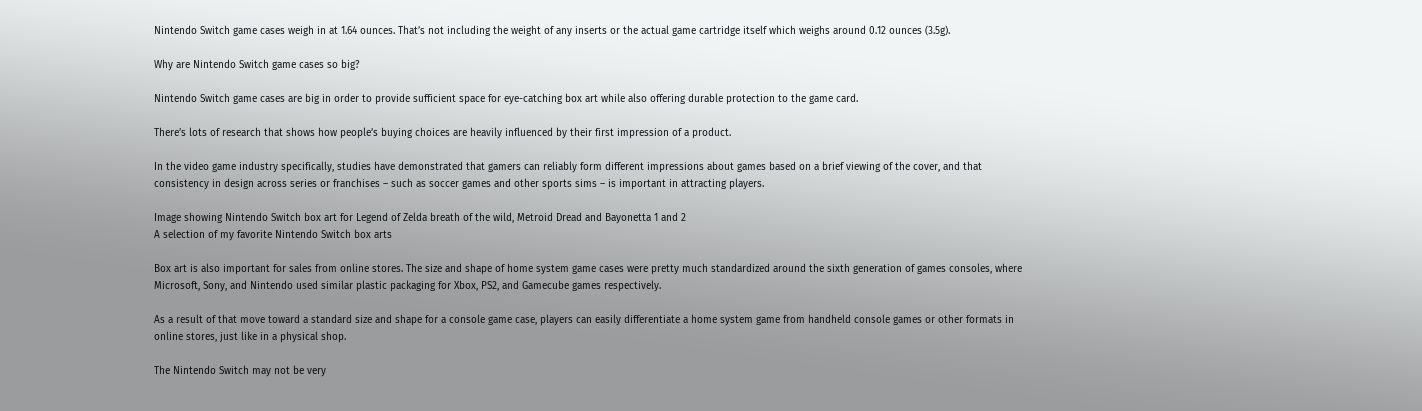Nintendo Switch game cases weigh in at 1.64 ounces. That’s not including the weight of any inserts or the actual game cartridge itself which weighs around 0.12 ounces (3.5g).

Why are Nintendo Switch game cases so big?

Nintendo Switch game cases are big in order to provide sufficient space for eye-catching box art while also offering durable protection to the game card.

There’s lots of research that shows how people’s buying choices are heavily influenced by their first impression of a product.

In the video game industry specifically, studies have demonstrated that gamers can reliably form different impressions about games based on a brief viewing of the cover, and that consistency in design across series or franchises – such as soccer games and other sports sims – is important in attracting players.

Image showing Nintendo Switch box art for Legend of Zelda breath of the wild, Metroid Dread and Bayonetta 1 and 2
A selection of my favorite Nintendo Switch box arts

Box art is also important for sales from online stores. The size and shape of home system game cases were pretty much standardized around the sixth generation of games consoles, where Microsoft, Sony, and Nintendo used similar plastic packaging for Xbox, PS2, and Gamecube games respectively.

As a result of that move toward a standard size and shape for a console game case, players can easily differentiate a home system game from handheld console games or other formats in online stores, just like in a physical shop.

The Nintendo Switch may not be very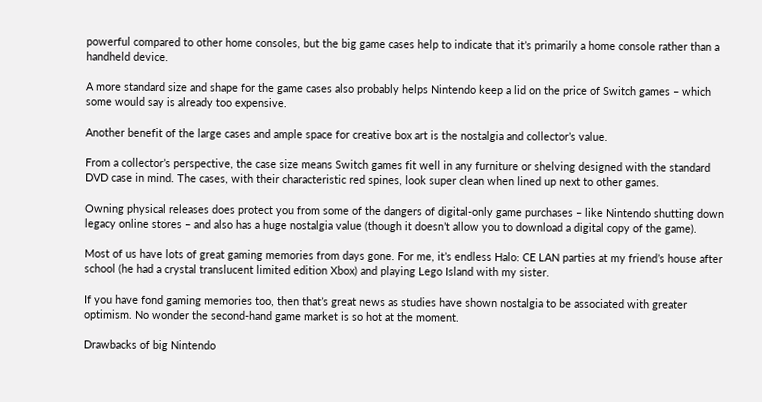powerful compared to other home consoles, but the big game cases help to indicate that it’s primarily a home console rather than a handheld device.

A more standard size and shape for the game cases also probably helps Nintendo keep a lid on the price of Switch games – which some would say is already too expensive.

Another benefit of the large cases and ample space for creative box art is the nostalgia and collector’s value.

From a collector’s perspective, the case size means Switch games fit well in any furniture or shelving designed with the standard DVD case in mind. The cases, with their characteristic red spines, look super clean when lined up next to other games.

Owning physical releases does protect you from some of the dangers of digital-only game purchases – like Nintendo shutting down legacy online stores – and also has a huge nostalgia value (though it doesn’t allow you to download a digital copy of the game).

Most of us have lots of great gaming memories from days gone. For me, it’s endless Halo: CE LAN parties at my friend’s house after school (he had a crystal translucent limited edition Xbox) and playing Lego Island with my sister.

If you have fond gaming memories too, then that’s great news as studies have shown nostalgia to be associated with greater optimism. No wonder the second-hand game market is so hot at the moment.

Drawbacks of big Nintendo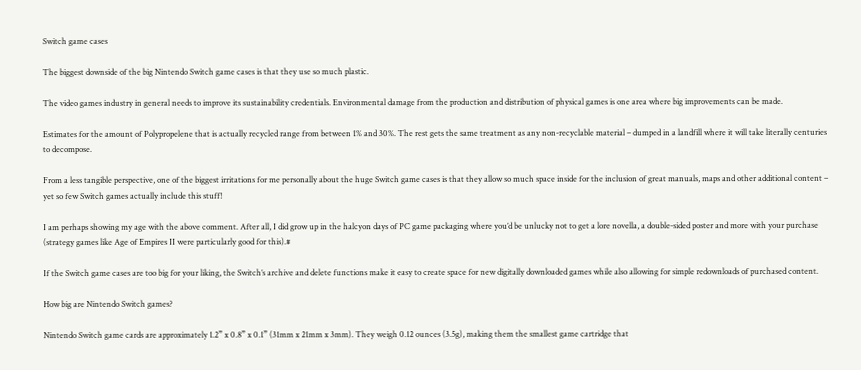Switch game cases

The biggest downside of the big Nintendo Switch game cases is that they use so much plastic.

The video games industry in general needs to improve its sustainability credentials. Environmental damage from the production and distribution of physical games is one area where big improvements can be made.

Estimates for the amount of Polypropelene that is actually recycled range from between 1% and 30%. The rest gets the same treatment as any non-recyclable material – dumped in a landfill where it will take literally centuries to decompose.

From a less tangible perspective, one of the biggest irritations for me personally about the huge Switch game cases is that they allow so much space inside for the inclusion of great manuals, maps and other additional content – yet so few Switch games actually include this stuff!

I am perhaps showing my age with the above comment. After all, I did grow up in the halcyon days of PC game packaging where you’d be unlucky not to get a lore novella, a double-sided poster and more with your purchase (strategy games like Age of Empires II were particularly good for this).#

If the Switch game cases are too big for your liking, the Switch’s archive and delete functions make it easy to create space for new digitally downloaded games while also allowing for simple redownloads of purchased content.

How big are Nintendo Switch games?

Nintendo Switch game cards are approximately 1.2” x 0.8” x 0.1” (31mm x 21mm x 3mm). They weigh 0.12 ounces (3.5g), making them the smallest game cartridge that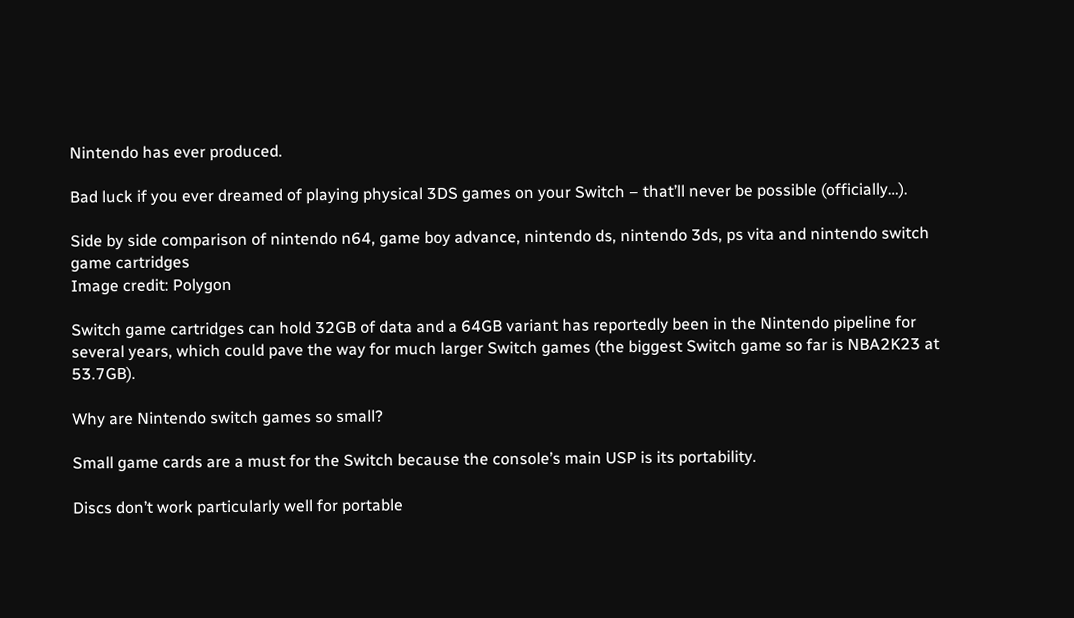Nintendo has ever produced.

Bad luck if you ever dreamed of playing physical 3DS games on your Switch – that’ll never be possible (officially…).

Side by side comparison of nintendo n64, game boy advance, nintendo ds, nintendo 3ds, ps vita and nintendo switch game cartridges
Image credit: Polygon

Switch game cartridges can hold 32GB of data and a 64GB variant has reportedly been in the Nintendo pipeline for several years, which could pave the way for much larger Switch games (the biggest Switch game so far is NBA2K23 at 53.7GB).

Why are Nintendo switch games so small?

Small game cards are a must for the Switch because the console’s main USP is its portability.

Discs don’t work particularly well for portable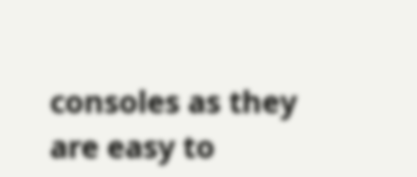consoles as they are easy to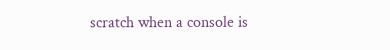scratch when a console is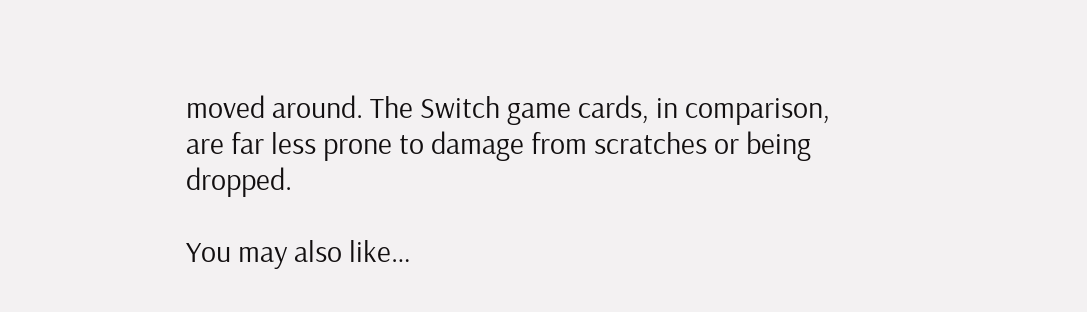moved around. The Switch game cards, in comparison, are far less prone to damage from scratches or being dropped.

You may also like…